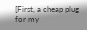[First, a cheap plug for my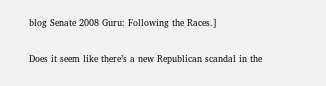blog Senate 2008 Guru: Following the Races.]

Does it seem like there’s a new Republican scandal in the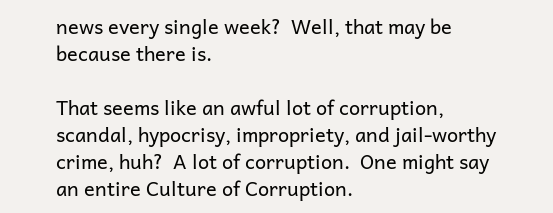news every single week?  Well, that may be because there is.

That seems like an awful lot of corruption, scandal, hypocrisy, impropriety, and jail-worthy crime, huh?  A lot of corruption.  One might say an entire Culture of Corruption.